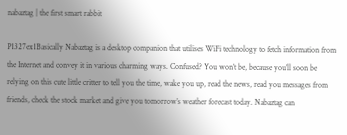nabaztag | the first smart rabbit

P1327ex1Basically Nabaztag is a desktop companion that utilises WiFi technology to fetch information from the Internet and convey it in various charming ways. Confused? You won’t be, because you’ll soon be relying on this cute little critter to tell you the time, wake you up, read the news, read you messages from friends, check the stock market and give you tomorrow’s weather forecast today. Nabaztag can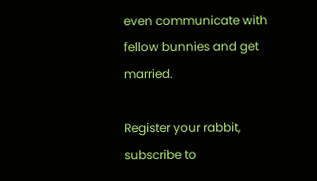even communicate with fellow bunnies and get married.

Register your rabbit, subscribe to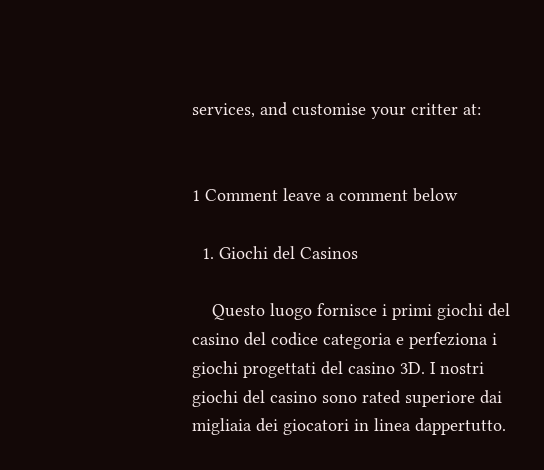services, and customise your critter at:


1 Comment leave a comment below

  1. Giochi del Casinos

    Questo luogo fornisce i primi giochi del casino del codice categoria e perfeziona i giochi progettati del casino 3D. I nostri giochi del casino sono rated superiore dai migliaia dei giocatori in linea dappertutto.